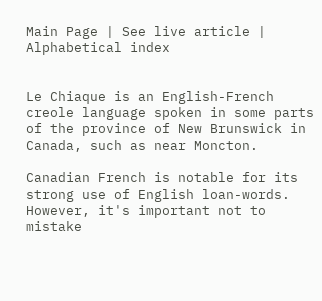Main Page | See live article | Alphabetical index


Le Chiaque is an English-French creole language spoken in some parts of the province of New Brunswick in Canada, such as near Moncton.

Canadian French is notable for its strong use of English loan-words. However, it's important not to mistake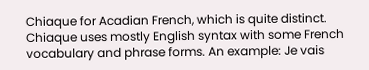Chiaque for Acadian French, which is quite distinct. Chiaque uses mostly English syntax with some French vocabulary and phrase forms. An example: Je vais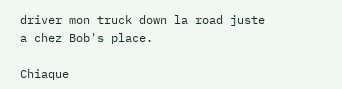driver mon truck down la road juste a chez Bob's place.

Chiaque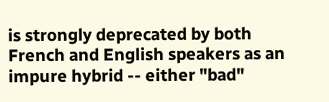is strongly deprecated by both French and English speakers as an impure hybrid -- either "bad"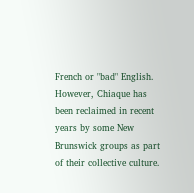French or "bad" English. However, Chiaque has been reclaimed in recent years by some New Brunswick groups as part of their collective culture.